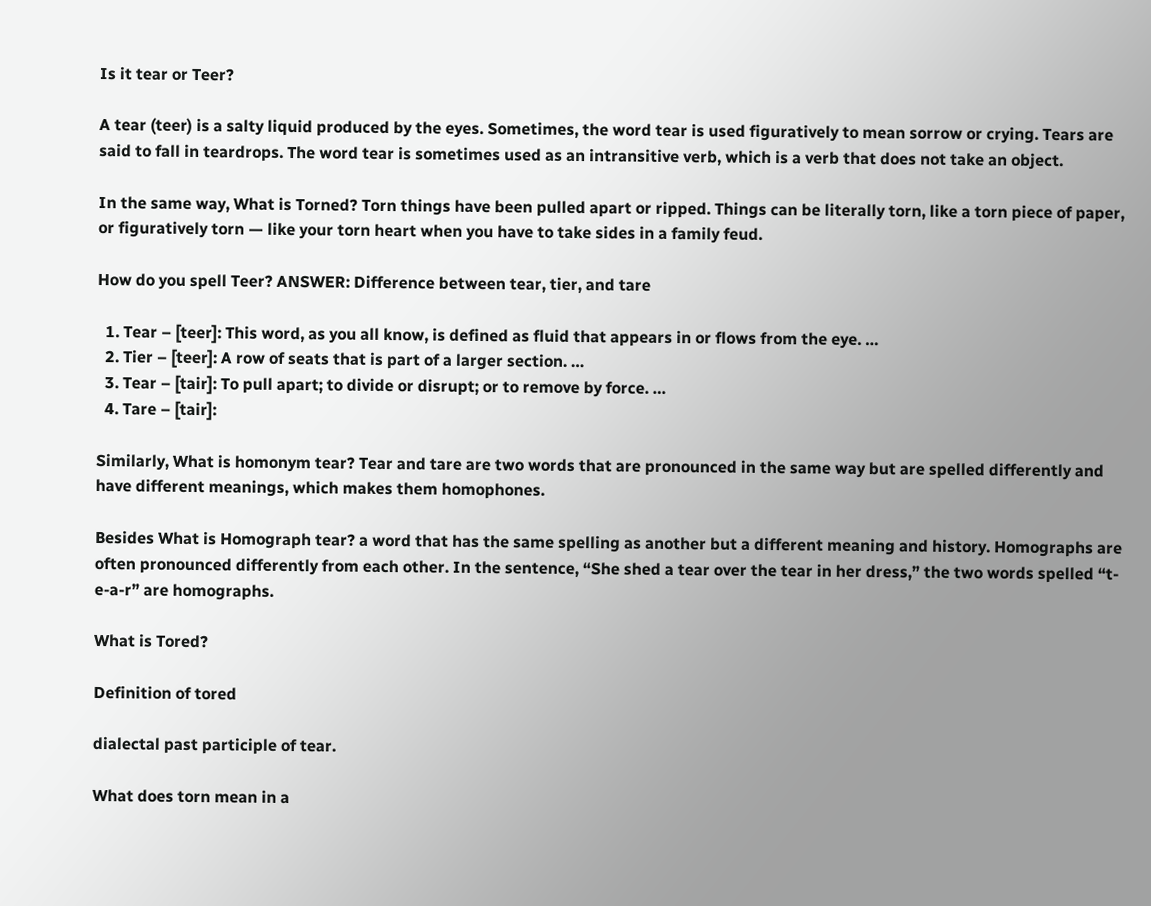Is it tear or Teer?

A tear (teer) is a salty liquid produced by the eyes. Sometimes, the word tear is used figuratively to mean sorrow or crying. Tears are said to fall in teardrops. The word tear is sometimes used as an intransitive verb, which is a verb that does not take an object.

In the same way, What is Torned? Torn things have been pulled apart or ripped. Things can be literally torn, like a torn piece of paper, or figuratively torn — like your torn heart when you have to take sides in a family feud.

How do you spell Teer? ANSWER: Difference between tear, tier, and tare

  1. Tear – [teer]: This word, as you all know, is defined as fluid that appears in or flows from the eye. …
  2. Tier – [teer]: A row of seats that is part of a larger section. …
  3. Tear – [tair]: To pull apart; to divide or disrupt; or to remove by force. …
  4. Tare – [tair]:

Similarly, What is homonym tear? Tear and tare are two words that are pronounced in the same way but are spelled differently and have different meanings, which makes them homophones.

Besides What is Homograph tear? a word that has the same spelling as another but a different meaning and history. Homographs are often pronounced differently from each other. In the sentence, “She shed a tear over the tear in her dress,” the two words spelled “t-e-a-r” are homographs.

What is Tored?

Definition of tored

dialectal past participle of tear.

What does torn mean in a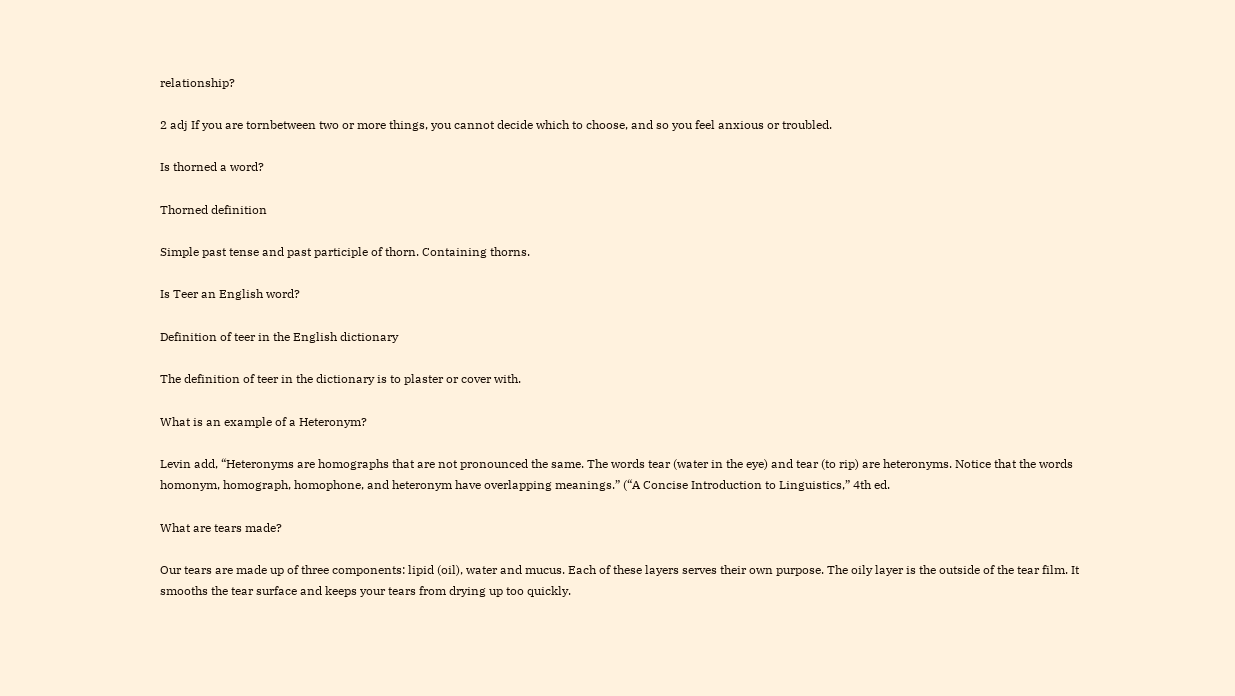relationship?

2 adj If you are tornbetween two or more things, you cannot decide which to choose, and so you feel anxious or troubled.

Is thorned a word?

Thorned definition

Simple past tense and past participle of thorn. Containing thorns.

Is Teer an English word?

Definition of teer in the English dictionary

The definition of teer in the dictionary is to plaster or cover with.

What is an example of a Heteronym?

Levin add, “Heteronyms are homographs that are not pronounced the same. The words tear (water in the eye) and tear (to rip) are heteronyms. Notice that the words homonym, homograph, homophone, and heteronym have overlapping meanings.” (“A Concise Introduction to Linguistics,” 4th ed.

What are tears made?

Our tears are made up of three components: lipid (oil), water and mucus. Each of these layers serves their own purpose. The oily layer is the outside of the tear film. It smooths the tear surface and keeps your tears from drying up too quickly.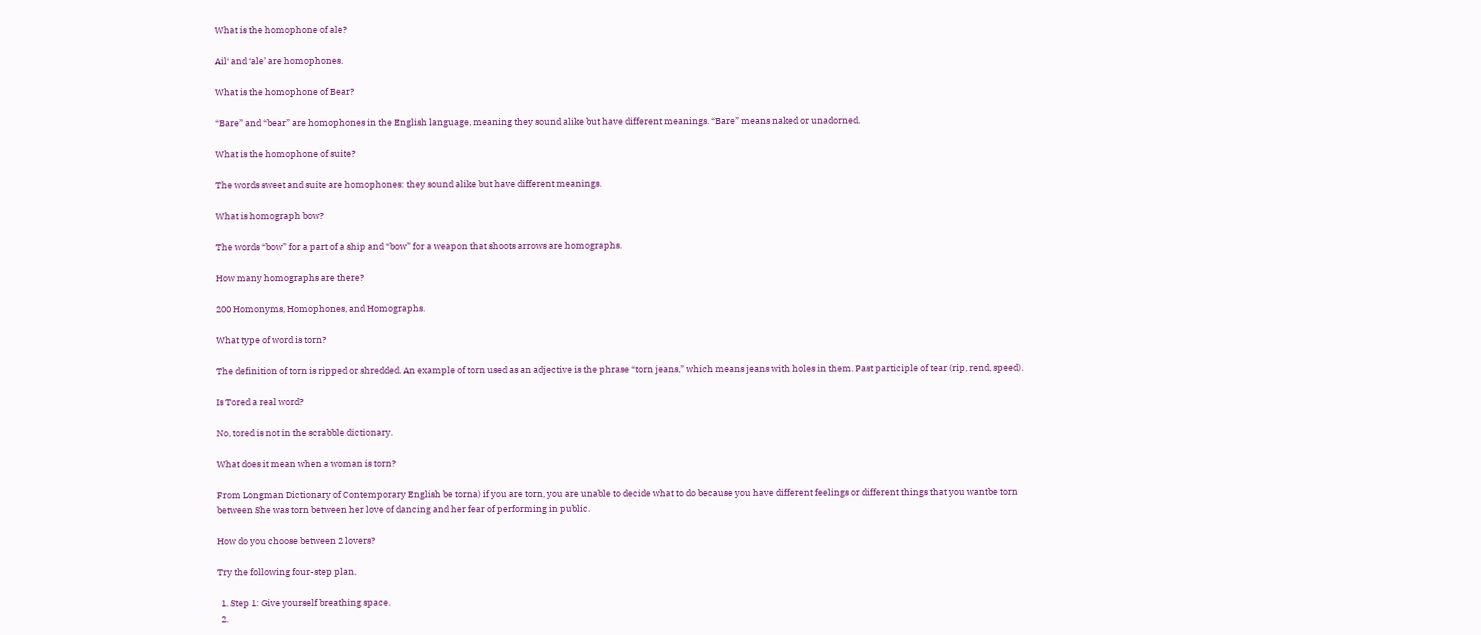What is the homophone of ale?

Ail‘ and ‘ale’ are homophones.

What is the homophone of Bear?

“Bare” and “bear” are homophones in the English language, meaning they sound alike but have different meanings. “Bare” means naked or unadorned.

What is the homophone of suite?

The words sweet and suite are homophones: they sound alike but have different meanings.

What is homograph bow?

The words “bow” for a part of a ship and “bow” for a weapon that shoots arrows are homographs.

How many homographs are there?

200 Homonyms, Homophones, and Homographs.

What type of word is torn?

The definition of torn is ripped or shredded. An example of torn used as an adjective is the phrase “torn jeans,” which means jeans with holes in them. Past participle of tear (rip, rend, speed).

Is Tored a real word?

No, tored is not in the scrabble dictionary.

What does it mean when a woman is torn?

From Longman Dictionary of Contemporary English be torna) if you are torn, you are unable to decide what to do because you have different feelings or different things that you wantbe torn between She was torn between her love of dancing and her fear of performing in public.

How do you choose between 2 lovers?

Try the following four-step plan.

  1. Step 1: Give yourself breathing space.
  2.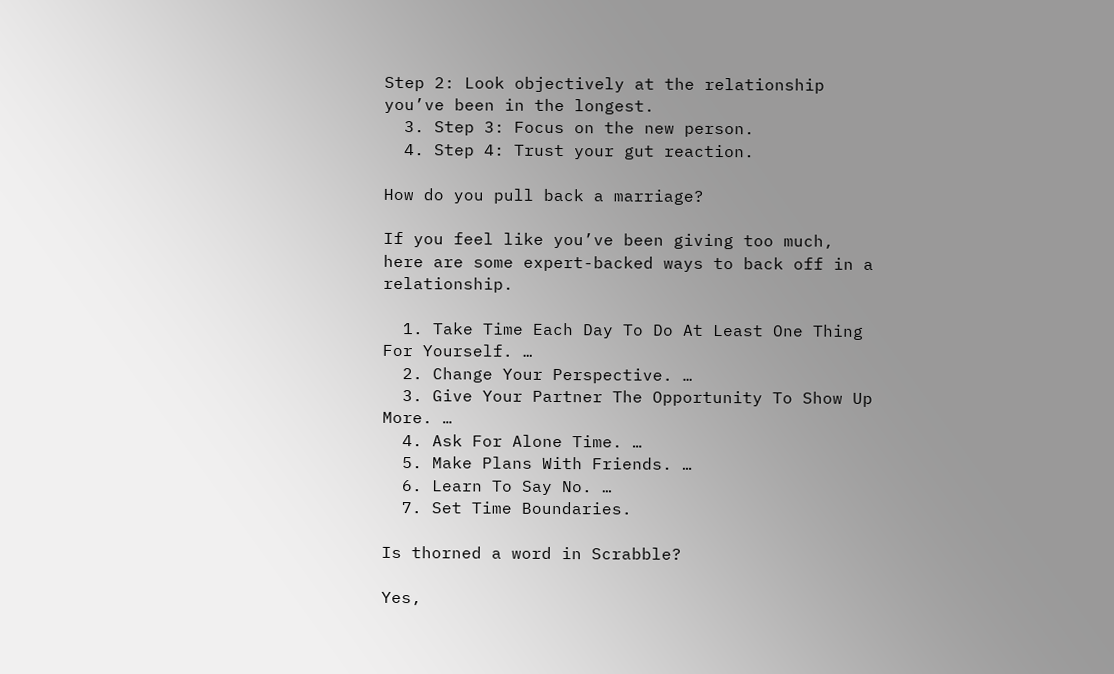Step 2: Look objectively at the relationship you’ve been in the longest.
  3. Step 3: Focus on the new person.
  4. Step 4: Trust your gut reaction.

How do you pull back a marriage?

If you feel like you’ve been giving too much, here are some expert-backed ways to back off in a relationship.

  1. Take Time Each Day To Do At Least One Thing For Yourself. …
  2. Change Your Perspective. …
  3. Give Your Partner The Opportunity To Show Up More. …
  4. Ask For Alone Time. …
  5. Make Plans With Friends. …
  6. Learn To Say No. …
  7. Set Time Boundaries.

Is thorned a word in Scrabble?

Yes,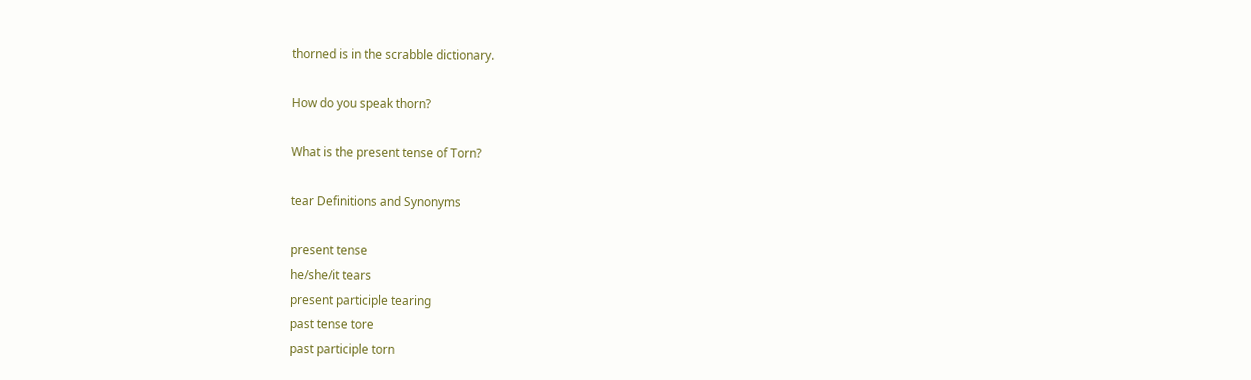thorned is in the scrabble dictionary.

How do you speak thorn?

What is the present tense of Torn?

tear Definitions and Synonyms

present tense
he/she/it tears
present participle tearing
past tense tore
past participle torn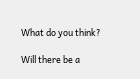What do you think?

Will there be a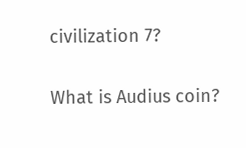civilization 7?

What is Audius coin?